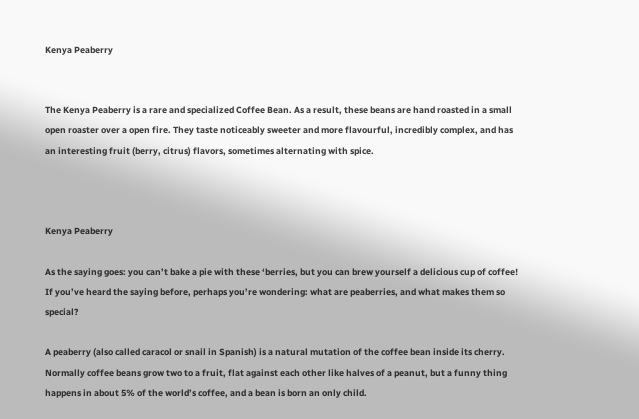Kenya Peaberry


The Kenya Peaberry is a rare and specialized Coffee Bean. As a result, these beans are hand roasted in a small open roaster over a open fire. They taste noticeably sweeter and more flavourful, incredibly complex, and has an interesting fruit (berry, citrus) flavors, sometimes alternating with spice.



Kenya Peaberry

As the saying goes: you can’t bake a pie with these ‘berries, but you can brew yourself a delicious cup of coffee! If you’ve heard the saying before, perhaps you’re wondering: what are peaberries, and what makes them so special?

A peaberry (also called caracol or snail in Spanish) is a natural mutation of the coffee bean inside its cherry. Normally coffee beans grow two to a fruit, flat against each other like halves of a peanut, but a funny thing happens in about 5% of the world’s coffee, and a bean is born an only child.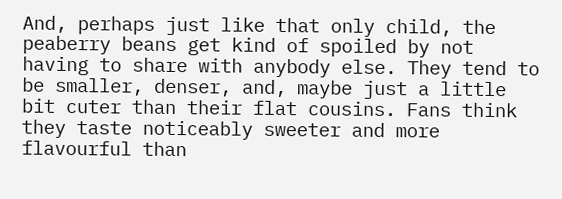And, perhaps just like that only child, the peaberry beans get kind of spoiled by not having to share with anybody else. They tend to be smaller, denser, and, maybe just a little bit cuter than their flat cousins. Fans think they taste noticeably sweeter and more flavourful than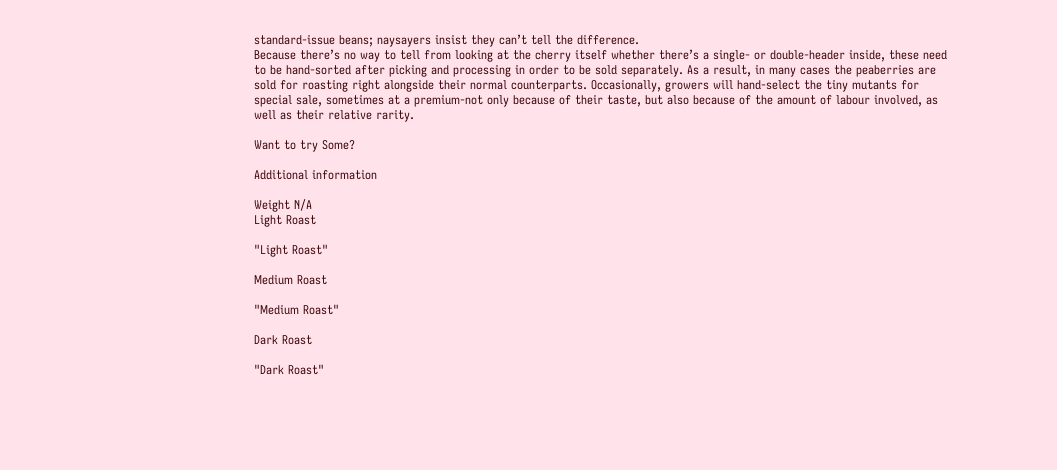standard-issue beans; naysayers insist they can’t tell the difference.
Because there’s no way to tell from looking at the cherry itself whether there’s a single- or double-header inside, these need to be hand-sorted after picking and processing in order to be sold separately. As a result, in many cases the peaberries are sold for roasting right alongside their normal counterparts. Occasionally, growers will hand-select the tiny mutants for special sale, sometimes at a premium-not only because of their taste, but also because of the amount of labour involved, as well as their relative rarity.

Want to try Some?

Additional information

Weight N/A
Light Roast

"Light Roast"

Medium Roast

"Medium Roast"

Dark Roast

"Dark Roast"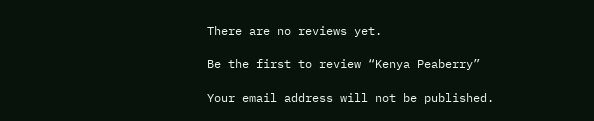There are no reviews yet.

Be the first to review “Kenya Peaberry”

Your email address will not be published.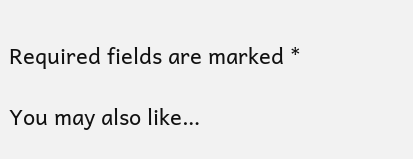Required fields are marked *

You may also like…